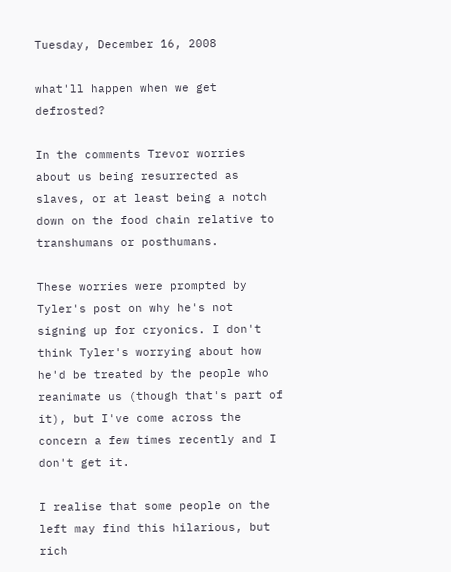Tuesday, December 16, 2008

what'll happen when we get defrosted?

In the comments Trevor worries about us being resurrected as slaves, or at least being a notch down on the food chain relative to transhumans or posthumans.

These worries were prompted by Tyler's post on why he's not signing up for cryonics. I don't think Tyler's worrying about how he'd be treated by the people who reanimate us (though that's part of it), but I've come across the concern a few times recently and I don't get it.

I realise that some people on the left may find this hilarious, but rich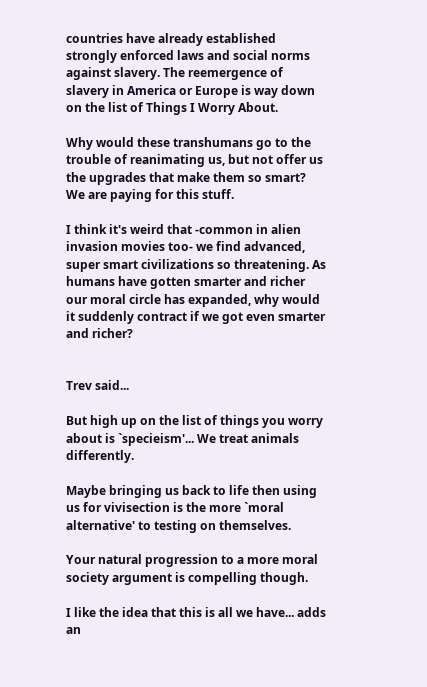countries have already established strongly enforced laws and social norms against slavery. The reemergence of slavery in America or Europe is way down on the list of Things I Worry About.

Why would these transhumans go to the trouble of reanimating us, but not offer us the upgrades that make them so smart? We are paying for this stuff.

I think it's weird that -common in alien invasion movies too- we find advanced, super smart civilizations so threatening. As humans have gotten smarter and richer our moral circle has expanded, why would it suddenly contract if we got even smarter and richer?


Trev said...

But high up on the list of things you worry about is `specieism'... We treat animals differently.

Maybe bringing us back to life then using us for vivisection is the more `moral alternative' to testing on themselves.

Your natural progression to a more moral society argument is compelling though.

I like the idea that this is all we have... adds an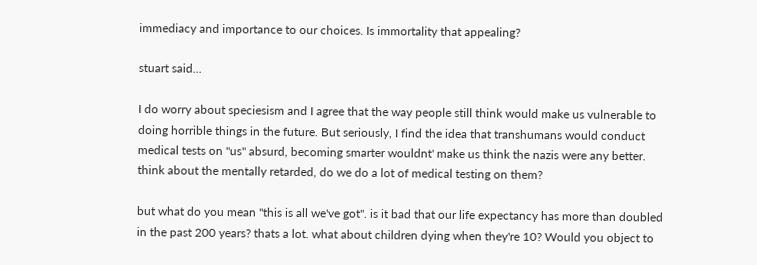immediacy and importance to our choices. Is immortality that appealing?

stuart said...

I do worry about speciesism and I agree that the way people still think would make us vulnerable to doing horrible things in the future. But seriously, I find the idea that transhumans would conduct medical tests on "us" absurd, becoming smarter wouldnt' make us think the nazis were any better. think about the mentally retarded, do we do a lot of medical testing on them?

but what do you mean "this is all we've got". is it bad that our life expectancy has more than doubled in the past 200 years? thats a lot. what about children dying when they're 10? Would you object to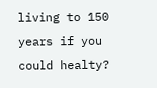living to 150 years if you could healty?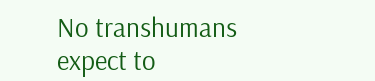No transhumans expect to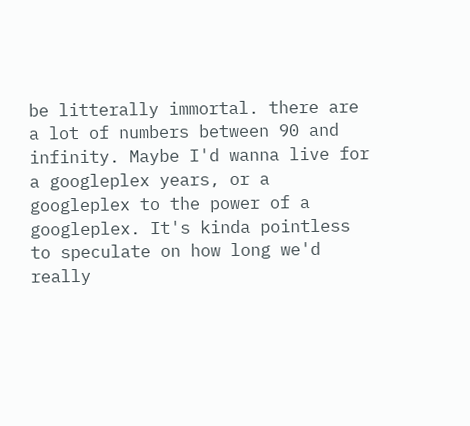be litterally immortal. there are a lot of numbers between 90 and infinity. Maybe I'd wanna live for a googleplex years, or a googleplex to the power of a googleplex. It's kinda pointless to speculate on how long we'd really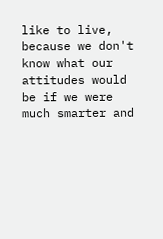like to live, because we don't know what our attitudes would be if we were much smarter and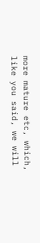more mature etc, which, like you said, we will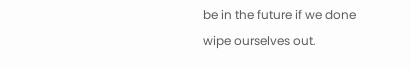be in the future if we done wipe ourselves out.